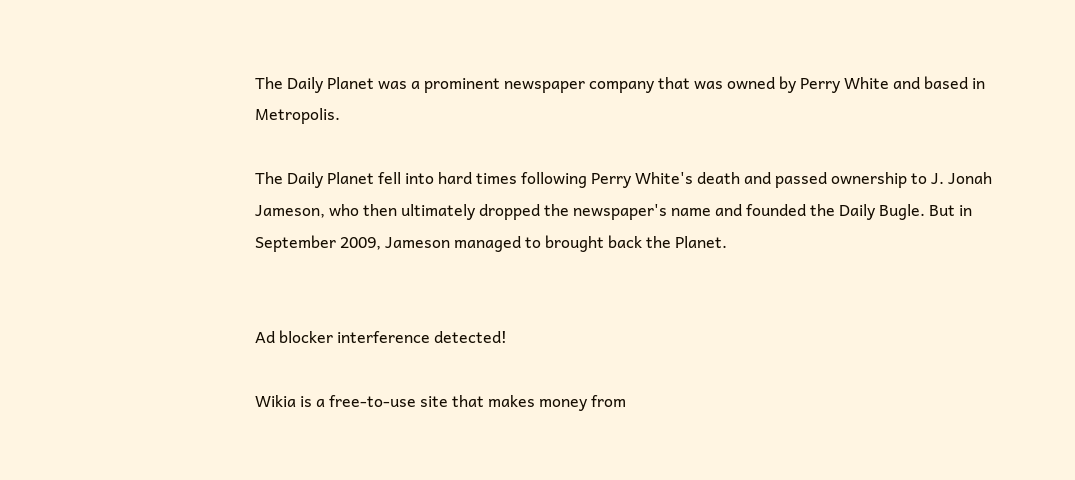The Daily Planet was a prominent newspaper company that was owned by Perry White and based in Metropolis.

The Daily Planet fell into hard times following Perry White's death and passed ownership to J. Jonah Jameson, who then ultimately dropped the newspaper's name and founded the Daily Bugle. But in September 2009, Jameson managed to brought back the Planet.


Ad blocker interference detected!

Wikia is a free-to-use site that makes money from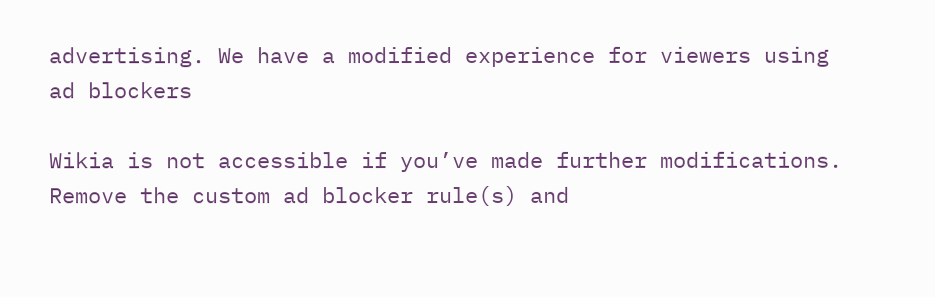advertising. We have a modified experience for viewers using ad blockers

Wikia is not accessible if you’ve made further modifications. Remove the custom ad blocker rule(s) and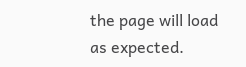the page will load as expected.